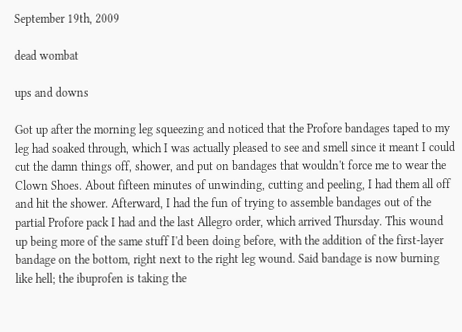September 19th, 2009

dead wombat

ups and downs

Got up after the morning leg squeezing and noticed that the Profore bandages taped to my leg had soaked through, which I was actually pleased to see and smell since it meant I could cut the damn things off, shower, and put on bandages that wouldn't force me to wear the Clown Shoes. About fifteen minutes of unwinding, cutting and peeling, I had them all off and hit the shower. Afterward, I had the fun of trying to assemble bandages out of the partial Profore pack I had and the last Allegro order, which arrived Thursday. This wound up being more of the same stuff I'd been doing before, with the addition of the first-layer bandage on the bottom, right next to the right leg wound. Said bandage is now burning like hell; the ibuprofen is taking the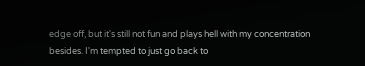edge off, but it's still not fun and plays hell with my concentration besides. I'm tempted to just go back to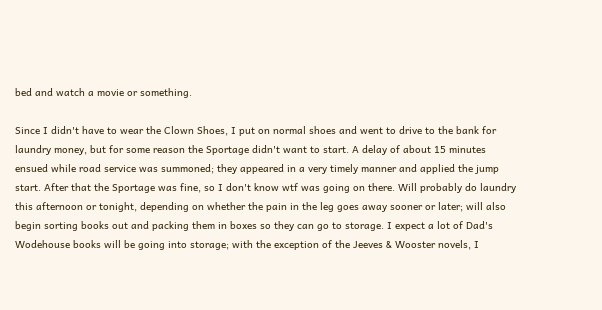bed and watch a movie or something.

Since I didn't have to wear the Clown Shoes, I put on normal shoes and went to drive to the bank for laundry money, but for some reason the Sportage didn't want to start. A delay of about 15 minutes ensued while road service was summoned; they appeared in a very timely manner and applied the jump start. After that the Sportage was fine, so I don't know wtf was going on there. Will probably do laundry this afternoon or tonight, depending on whether the pain in the leg goes away sooner or later; will also begin sorting books out and packing them in boxes so they can go to storage. I expect a lot of Dad's Wodehouse books will be going into storage; with the exception of the Jeeves & Wooster novels, I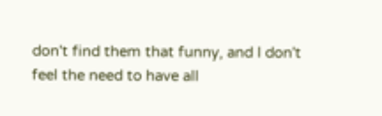don't find them that funny, and I don't feel the need to have all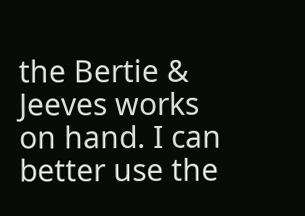the Bertie & Jeeves works on hand. I can better use the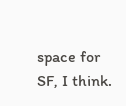space for SF, I think.